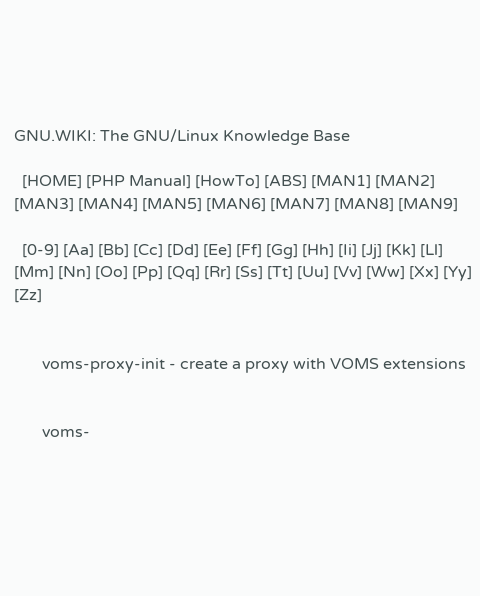GNU.WIKI: The GNU/Linux Knowledge Base

  [HOME] [PHP Manual] [HowTo] [ABS] [MAN1] [MAN2] [MAN3] [MAN4] [MAN5] [MAN6] [MAN7] [MAN8] [MAN9]

  [0-9] [Aa] [Bb] [Cc] [Dd] [Ee] [Ff] [Gg] [Hh] [Ii] [Jj] [Kk] [Ll] [Mm] [Nn] [Oo] [Pp] [Qq] [Rr] [Ss] [Tt] [Uu] [Vv] [Ww] [Xx] [Yy] [Zz]


       voms-proxy-init - create a proxy with VOMS extensions


       voms-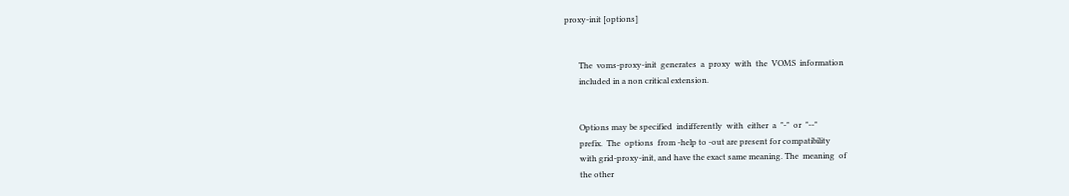proxy-init [options]


       The  voms-proxy-init  generates  a  proxy  with  the  VOMS  information
       included in a non critical extension.


       Options may be specified  indifferently  with  either  a  "-"  or  "--"
       prefix.  The  options  from -help to -out are present for compatibility
       with grid-proxy-init, and have the exact same meaning. The  meaning  of
       the other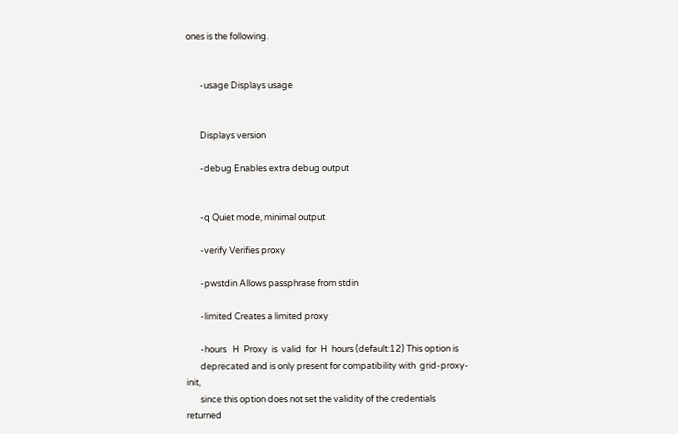ones is the following.


       -usage Displays usage


       Displays version

       -debug Enables extra debug output


       -q Quiet mode, minimal output

       -verify Verifies proxy

       -pwstdin Allows passphrase from stdin

       -limited Creates a limited proxy

       -hours   H  Proxy  is  valid  for  H  hours (default:12) This option is
       deprecated and is only present for compatibility with  grid-proxy-init,
       since this option does not set the validity of the credentials returned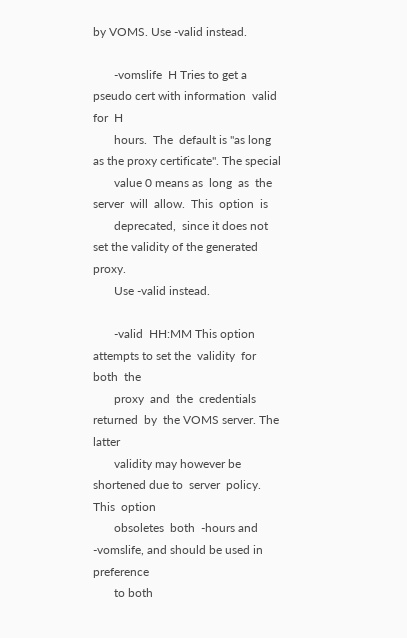by VOMS. Use -valid instead.

       -vomslife  H Tries to get a pseudo cert with information  valid  for  H
       hours.  The  default is "as long as the proxy certificate". The special
       value 0 means as  long  as  the  server  will  allow.  This  option  is
       deprecated,  since it does not set the validity of the generated proxy.
       Use -valid instead.

       -valid  HH:MM This option attempts to set the  validity  for  both  the
       proxy  and  the  credentials  returned  by  the VOMS server. The latter
       validity may however be shortened due to  server  policy.  This  option
       obsoletes  both  -hours and -vomslife, and should be used in preference
       to both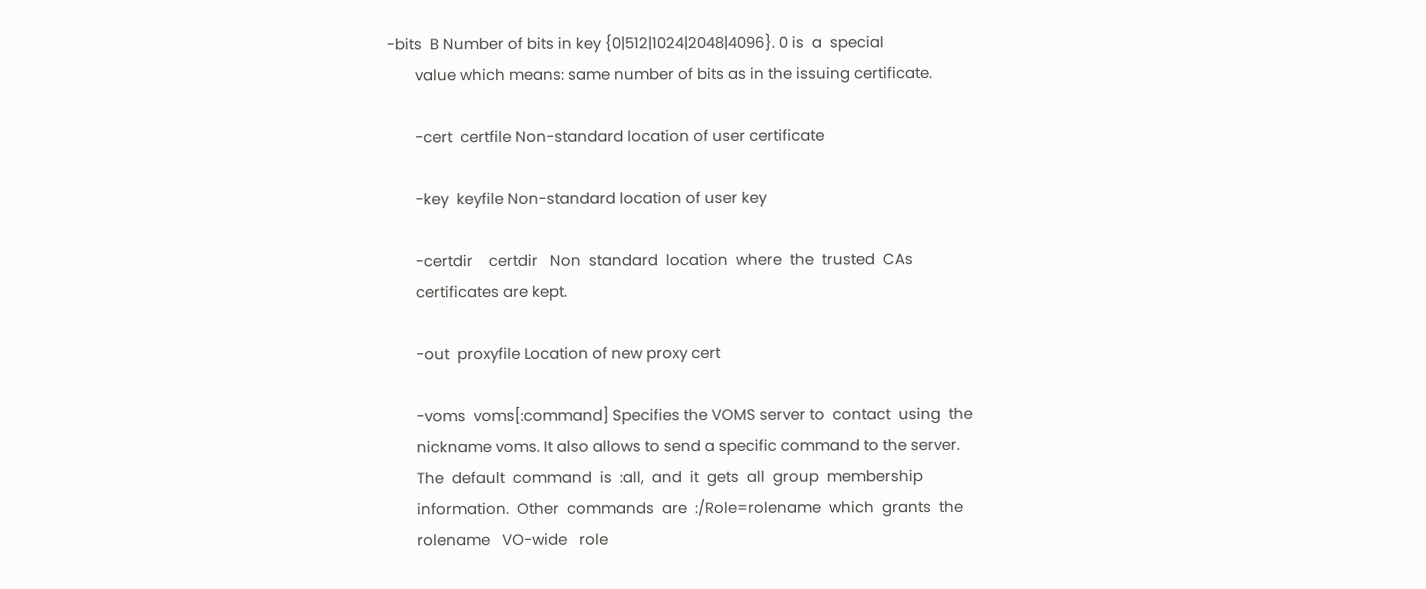-bits  B Number of bits in key {0|512|1024|2048|4096}. 0 is  a  special
       value which means: same number of bits as in the issuing certificate.

       -cert  certfile Non-standard location of user certificate

       -key  keyfile Non-standard location of user key

       -certdir    certdir   Non  standard  location  where  the  trusted  CAs
       certificates are kept.

       -out  proxyfile Location of new proxy cert

       -voms  voms[:command] Specifies the VOMS server to  contact  using  the
       nickname voms. It also allows to send a specific command to the server.
       The  default  command  is  :all,  and  it  gets  all  group  membership
       information.  Other  commands  are  :/Role=rolename  which  grants  the
       rolename   VO-wide   role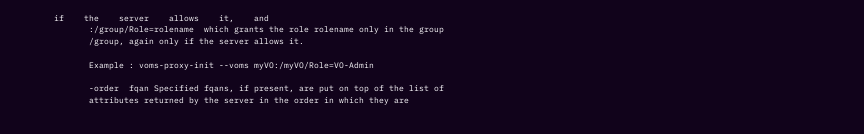if    the    server    allows    it,    and
       :/group/Role=rolename  which grants the role rolename only in the group
       /group, again only if the server allows it.

       Example : voms-proxy-init --voms myVO:/myVO/Role=VO-Admin

       -order  fqan Specified fqans, if present, are put on top of the list of
       attributes returned by the server in the order in which they are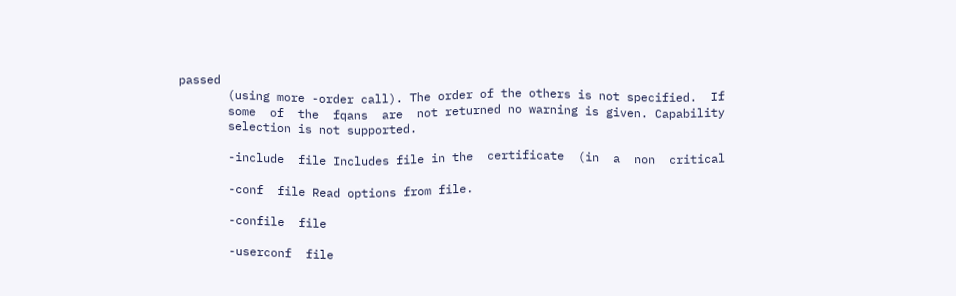passed
       (using more -order call). The order of the others is not specified.  If
       some  of  the  fqans  are  not returned no warning is given. Capability
       selection is not supported.

       -include  file Includes file in the  certificate  (in  a  non  critical

       -conf  file Read options from file.

       -confile  file

       -userconf  file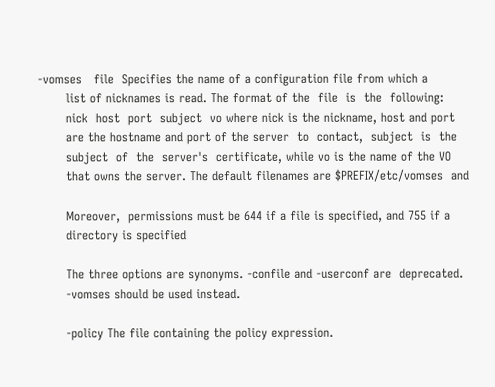-vomses   file  Specifies the name of a configuration file from which a
       list of nicknames is read. The format of the  file  is  the  following:
       nick  host  port  subject  vo where nick is the nickname, host and port
       are the hostname and port of the server  to  contact,  subject  is  the
       subject  of  the  server's  certificate, while vo is the name of the VO
       that owns the server. The default filenames are $PREFIX/etc/vomses  and

       Moreover,  permissions must be 644 if a file is specified, and 755 if a
       directory is specified

       The three options are synonyms. -confile and -userconf are  deprecated.
       -vomses should be used instead.

       -policy The file containing the policy expression.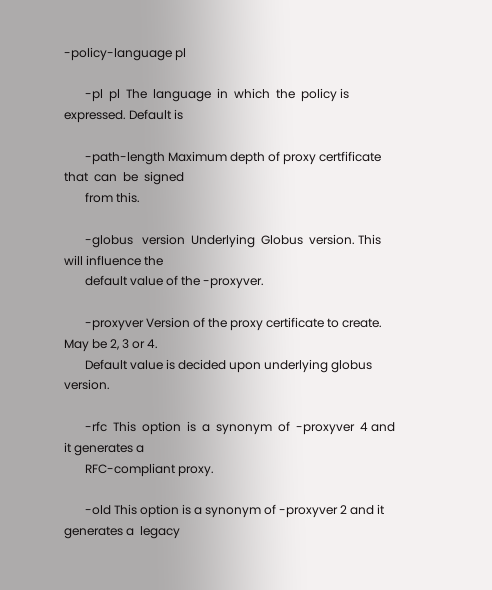-policy-language pl

       -pl  pl  The  language  in  which  the  policy is expressed. Default is

       -path-length Maximum depth of proxy certfificate  that  can  be  signed
       from this.

       -globus   version  Underlying  Globus  version. This will influence the
       default value of the -proxyver.

       -proxyver Version of the proxy certificate to create. May be 2, 3 or 4.
       Default value is decided upon underlying globus version.

       -rfc  This  option  is  a  synonym  of  -proxyver  4 and it generates a
       RFC-compliant proxy.

       -old This option is a synonym of -proxyver 2 and it generates a  legacy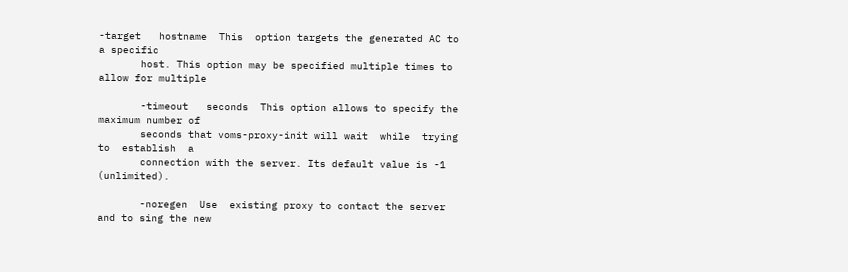-target   hostname  This  option targets the generated AC to a specific
       host. This option may be specified multiple times to allow for multiple

       -timeout   seconds  This option allows to specify the maximum number of
       seconds that voms-proxy-init will wait  while  trying  to  establish  a
       connection with the server. Its default value is -1 (unlimited).

       -noregen  Use  existing proxy to contact the server and to sing the new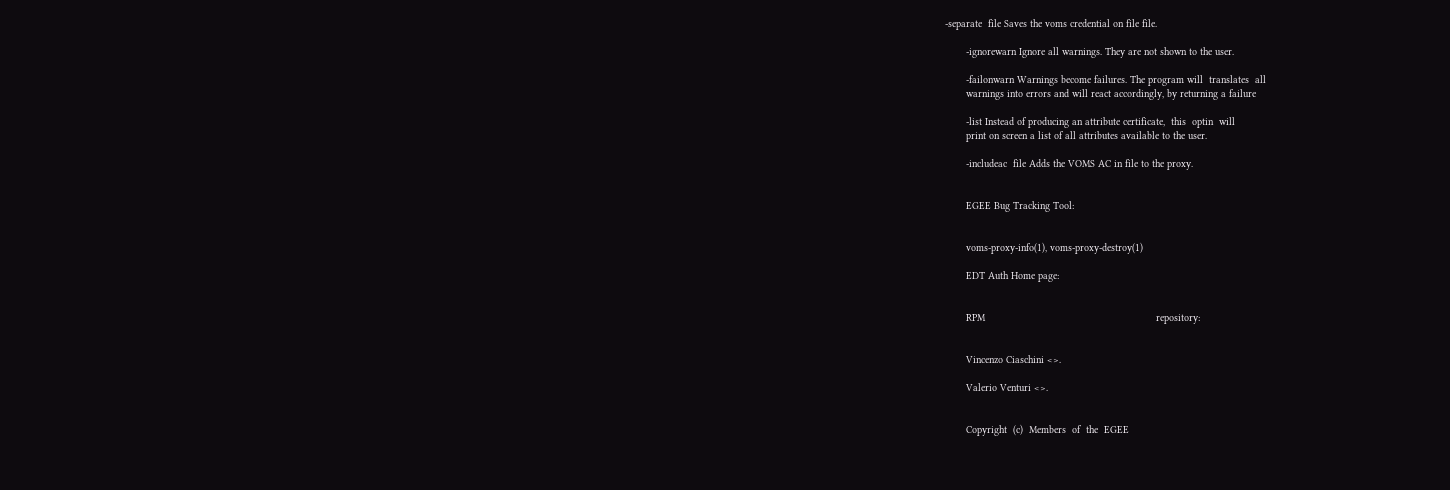-separate  file Saves the voms credential on file file.

       -ignorewarn Ignore all warnings. They are not shown to the user.

       -failonwarn Warnings become failures. The program will  translates  all
       warnings into errors and will react accordingly, by returning a failure

       -list Instead of producing an attribute certificate,  this  optin  will
       print on screen a list of all attributes available to the user.

       -includeac  file Adds the VOMS AC in file to the proxy.


       EGEE Bug Tracking Tool:


       voms-proxy-info(1), voms-proxy-destroy(1)

       EDT Auth Home page:


       RPM                                                         repository:


       Vincenzo Ciaschini <>.

       Valerio Venturi <>.


       Copyright  (c)  Members  of  the  EGEE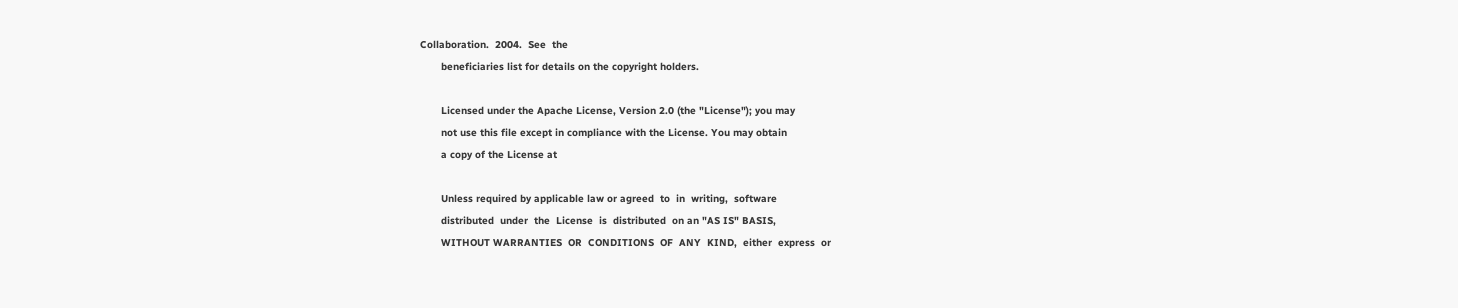Collaboration.  2004.  See  the
       beneficiaries list for details on the copyright holders.

       Licensed under the Apache License, Version 2.0 (the "License"); you may
       not use this file except in compliance with the License. You may obtain
       a copy of the License at

       Unless required by applicable law or agreed  to  in  writing,  software
       distributed  under  the  License  is  distributed  on an "AS IS" BASIS,
       WITHOUT WARRANTIES  OR  CONDITIONS  OF  ANY  KIND,  either  express  or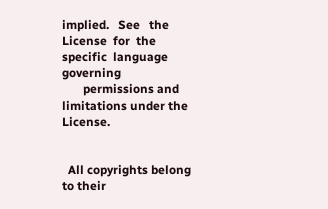implied.   See   the   License  for  the  specific  language  governing
       permissions and limitations under the License.


  All copyrights belong to their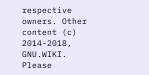respective owners. Other content (c) 2014-2018, GNU.WIKI. Please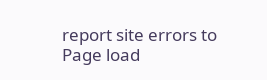report site errors to
Page load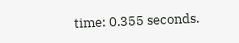time: 0.355 seconds.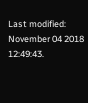Last modified: November 04 2018 12:49:43.